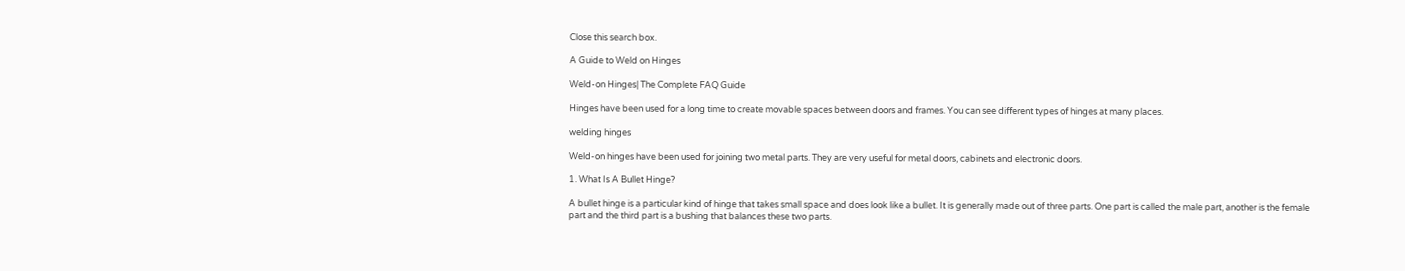Close this search box.

A Guide to Weld on Hinges

Weld-on Hinges| The Complete FAQ Guide

Hinges have been used for a long time to create movable spaces between doors and frames. You can see different types of hinges at many places.

welding hinges

Weld-on hinges have been used for joining two metal parts. They are very useful for metal doors, cabinets and electronic doors.

1. What Is A Bullet Hinge?

A bullet hinge is a particular kind of hinge that takes small space and does look like a bullet. It is generally made out of three parts. One part is called the male part, another is the female part and the third part is a bushing that balances these two parts.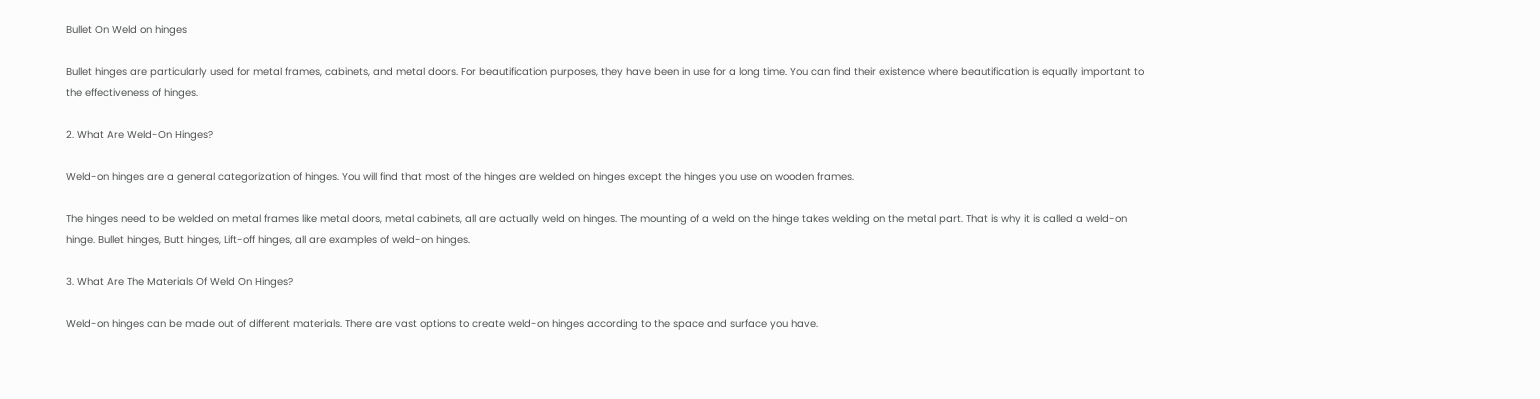Bullet On Weld on hinges

Bullet hinges are particularly used for metal frames, cabinets, and metal doors. For beautification purposes, they have been in use for a long time. You can find their existence where beautification is equally important to the effectiveness of hinges.

2. What Are Weld-On Hinges?

Weld-on hinges are a general categorization of hinges. You will find that most of the hinges are welded on hinges except the hinges you use on wooden frames.

The hinges need to be welded on metal frames like metal doors, metal cabinets, all are actually weld on hinges. The mounting of a weld on the hinge takes welding on the metal part. That is why it is called a weld-on hinge. Bullet hinges, Butt hinges, Lift-off hinges, all are examples of weld-on hinges.

3. What Are The Materials Of Weld On Hinges?

Weld-on hinges can be made out of different materials. There are vast options to create weld-on hinges according to the space and surface you have.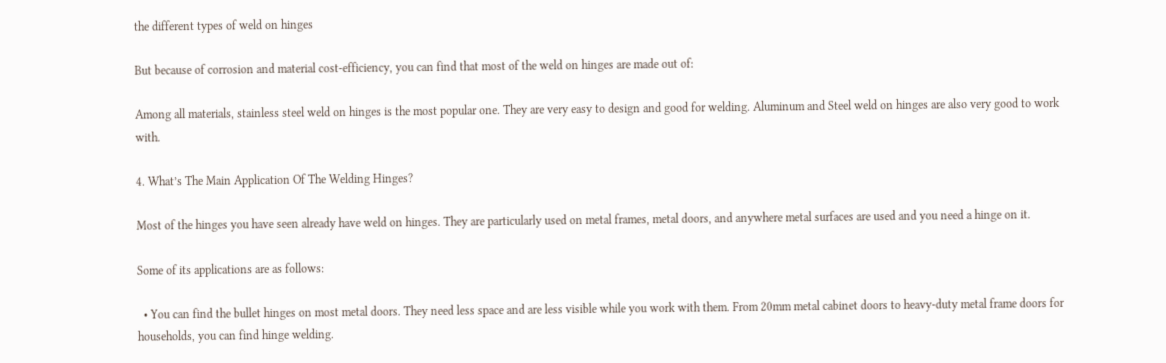the different types of weld on hinges

But because of corrosion and material cost-efficiency, you can find that most of the weld on hinges are made out of:

Among all materials, stainless steel weld on hinges is the most popular one. They are very easy to design and good for welding. Aluminum and Steel weld on hinges are also very good to work with.

4. What’s The Main Application Of The Welding Hinges?

Most of the hinges you have seen already have weld on hinges. They are particularly used on metal frames, metal doors, and anywhere metal surfaces are used and you need a hinge on it.

Some of its applications are as follows:

  • You can find the bullet hinges on most metal doors. They need less space and are less visible while you work with them. From 20mm metal cabinet doors to heavy-duty metal frame doors for households, you can find hinge welding.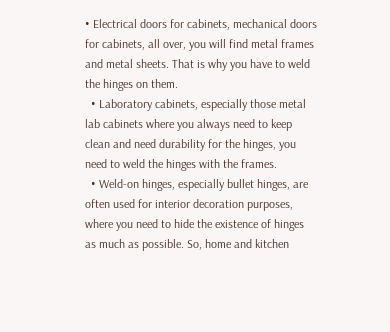• Electrical doors for cabinets, mechanical doors for cabinets, all over, you will find metal frames and metal sheets. That is why you have to weld the hinges on them.
  • Laboratory cabinets, especially those metal lab cabinets where you always need to keep clean and need durability for the hinges, you need to weld the hinges with the frames.
  • Weld-on hinges, especially bullet hinges, are often used for interior decoration purposes, where you need to hide the existence of hinges as much as possible. So, home and kitchen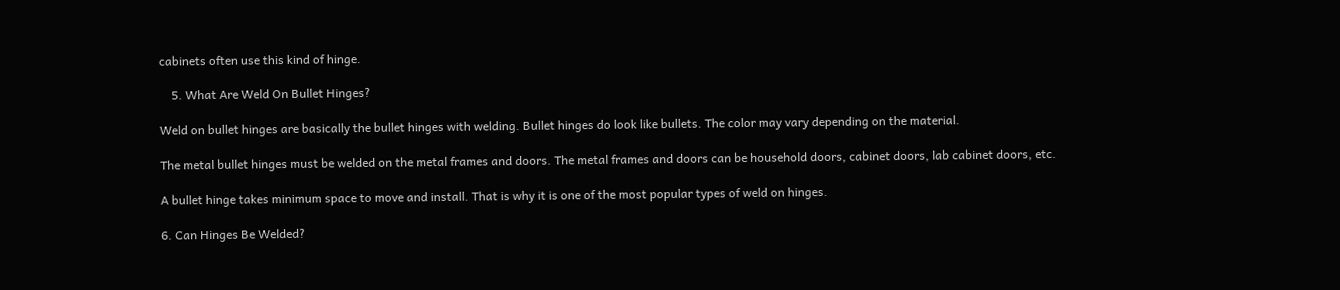cabinets often use this kind of hinge.

    5. What Are Weld On Bullet Hinges?

Weld on bullet hinges are basically the bullet hinges with welding. Bullet hinges do look like bullets. The color may vary depending on the material.

The metal bullet hinges must be welded on the metal frames and doors. The metal frames and doors can be household doors, cabinet doors, lab cabinet doors, etc.

A bullet hinge takes minimum space to move and install. That is why it is one of the most popular types of weld on hinges.

6. Can Hinges Be Welded?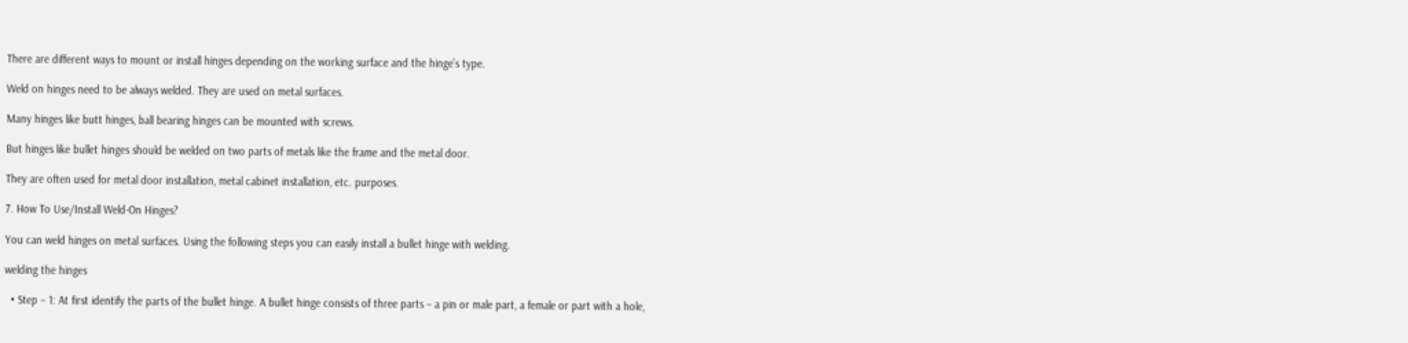There are different ways to mount or install hinges depending on the working surface and the hinge’s type.

Weld on hinges need to be always welded. They are used on metal surfaces.

Many hinges like butt hinges, ball bearing hinges can be mounted with screws.

But hinges like bullet hinges should be welded on two parts of metals like the frame and the metal door.

They are often used for metal door installation, metal cabinet installation, etc. purposes.

7. How To Use/Install Weld-On Hinges?

You can weld hinges on metal surfaces. Using the following steps you can easily install a bullet hinge with welding.

welding the hinges

  • Step – 1: At first identify the parts of the bullet hinge. A bullet hinge consists of three parts – a pin or male part, a female or part with a hole,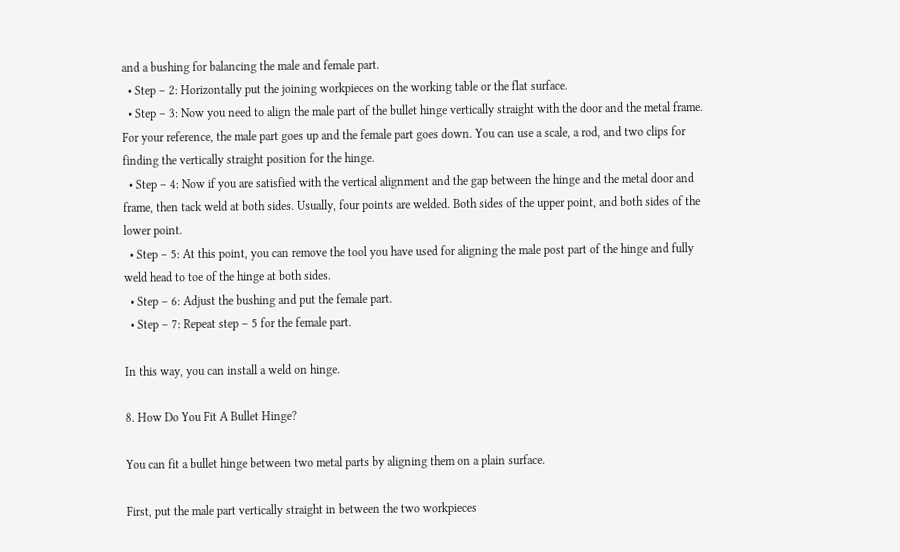and a bushing for balancing the male and female part.
  • Step – 2: Horizontally put the joining workpieces on the working table or the flat surface.
  • Step – 3: Now you need to align the male part of the bullet hinge vertically straight with the door and the metal frame. For your reference, the male part goes up and the female part goes down. You can use a scale, a rod, and two clips for finding the vertically straight position for the hinge.
  • Step – 4: Now if you are satisfied with the vertical alignment and the gap between the hinge and the metal door and frame, then tack weld at both sides. Usually, four points are welded. Both sides of the upper point, and both sides of the lower point.
  • Step – 5: At this point, you can remove the tool you have used for aligning the male post part of the hinge and fully weld head to toe of the hinge at both sides.
  • Step – 6: Adjust the bushing and put the female part.
  • Step – 7: Repeat step – 5 for the female part.

In this way, you can install a weld on hinge.

8. How Do You Fit A Bullet Hinge?

You can fit a bullet hinge between two metal parts by aligning them on a plain surface.

First, put the male part vertically straight in between the two workpieces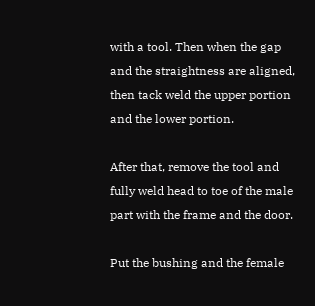with a tool. Then when the gap and the straightness are aligned, then tack weld the upper portion and the lower portion.

After that, remove the tool and fully weld head to toe of the male part with the frame and the door.

Put the bushing and the female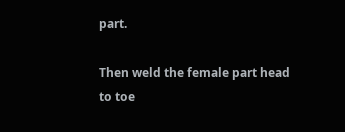part.

Then weld the female part head to toe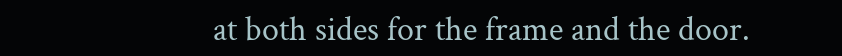at both sides for the frame and the door.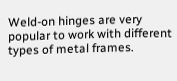Weld-on hinges are very popular to work with different types of metal frames.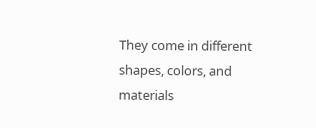They come in different shapes, colors, and materials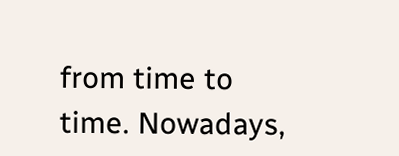from time to time. Nowadays,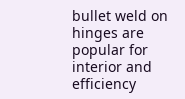bullet weld on hinges are popular for interior and efficiency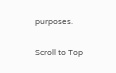purposes.

Scroll to Top